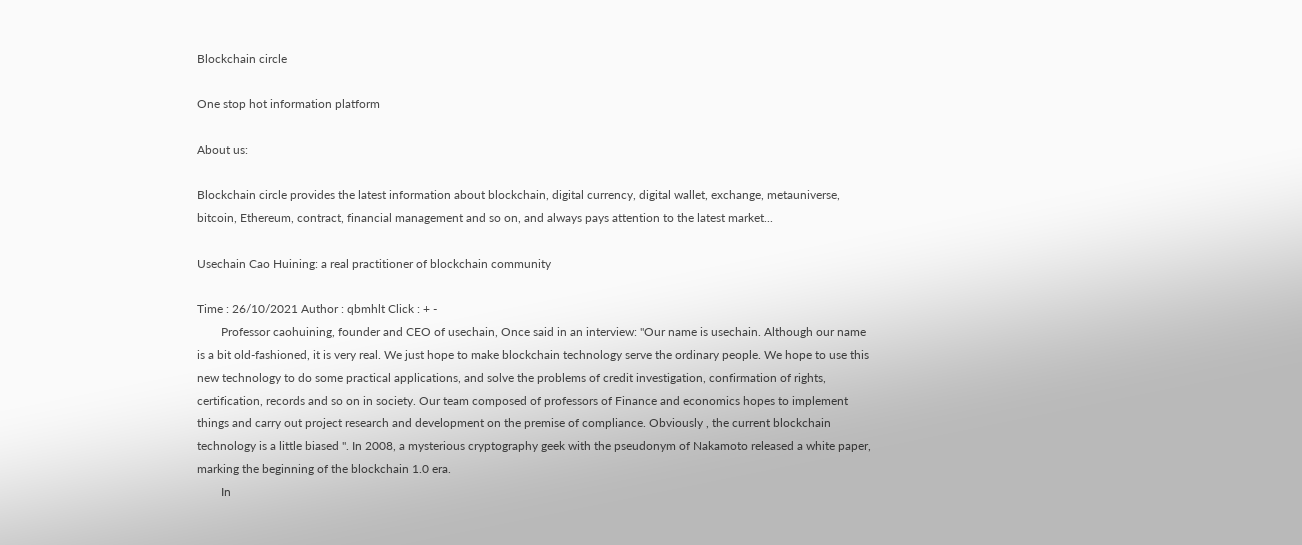Blockchain circle

One stop hot information platform

About us:

Blockchain circle provides the latest information about blockchain, digital currency, digital wallet, exchange, metauniverse, bitcoin, Ethereum, contract, financial management and so on, and always pays attention to the latest market...

Usechain Cao Huining: a real practitioner of blockchain community

Time : 26/10/2021 Author : qbmhlt Click : + -
        Professor caohuining, founder and CEO of usechain, Once said in an interview: "Our name is usechain. Although our name is a bit old-fashioned, it is very real. We just hope to make blockchain technology serve the ordinary people. We hope to use this new technology to do some practical applications, and solve the problems of credit investigation, confirmation of rights, certification, records and so on in society. Our team composed of professors of Finance and economics hopes to implement things and carry out project research and development on the premise of compliance. Obviously , the current blockchain technology is a little biased ". In 2008, a mysterious cryptography geek with the pseudonym of Nakamoto released a white paper, marking the beginning of the blockchain 1.0 era.
        In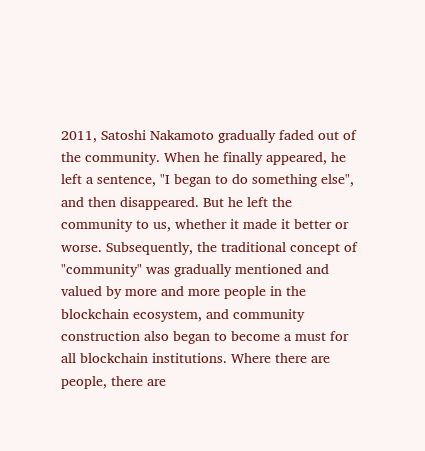2011, Satoshi Nakamoto gradually faded out of the community. When he finally appeared, he left a sentence, "I began to do something else", and then disappeared. But he left the community to us, whether it made it better or worse. Subsequently, the traditional concept of "community" was gradually mentioned and valued by more and more people in the blockchain ecosystem, and community construction also began to become a must for all blockchain institutions. Where there are people, there are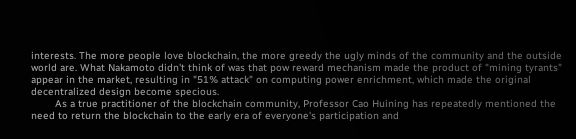interests. The more people love blockchain, the more greedy the ugly minds of the community and the outside world are. What Nakamoto didn't think of was that pow reward mechanism made the product of "mining tyrants" appear in the market, resulting in "51% attack" on computing power enrichment, which made the original decentralized design become specious.
        As a true practitioner of the blockchain community, Professor Cao Huining has repeatedly mentioned the need to return the blockchain to the early era of everyone's participation and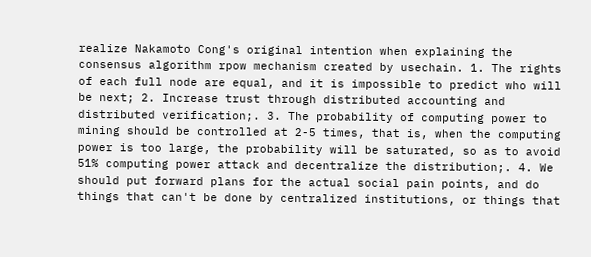realize Nakamoto Cong's original intention when explaining the consensus algorithm rpow mechanism created by usechain. 1. The rights of each full node are equal, and it is impossible to predict who will be next; 2. Increase trust through distributed accounting and distributed verification;. 3. The probability of computing power to mining should be controlled at 2-5 times, that is, when the computing power is too large, the probability will be saturated, so as to avoid 51% computing power attack and decentralize the distribution;. 4. We should put forward plans for the actual social pain points, and do things that can't be done by centralized institutions, or things that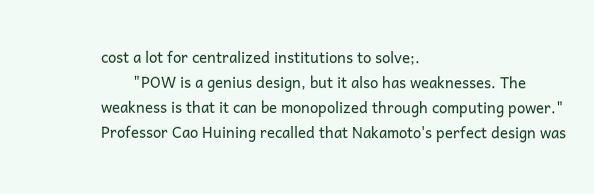cost a lot for centralized institutions to solve;.
        "POW is a genius design, but it also has weaknesses. The weakness is that it can be monopolized through computing power." Professor Cao Huining recalled that Nakamoto's perfect design was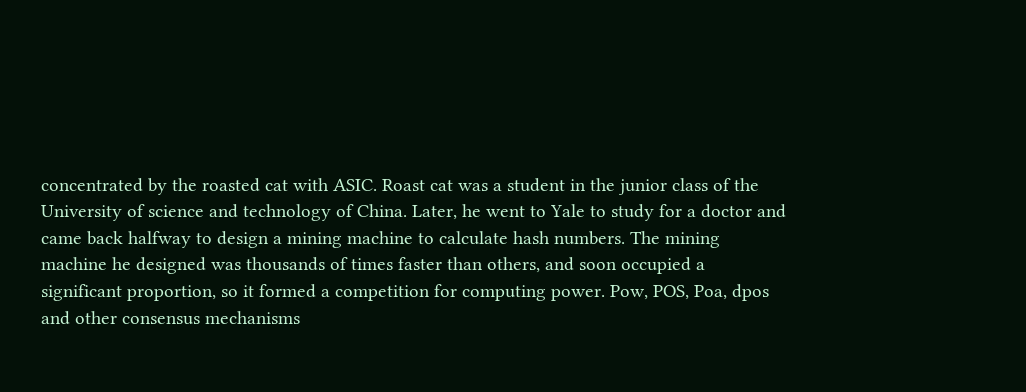concentrated by the roasted cat with ASIC. Roast cat was a student in the junior class of the University of science and technology of China. Later, he went to Yale to study for a doctor and came back halfway to design a mining machine to calculate hash numbers. The mining machine he designed was thousands of times faster than others, and soon occupied a significant proportion, so it formed a competition for computing power. Pow, POS, Poa, dpos and other consensus mechanisms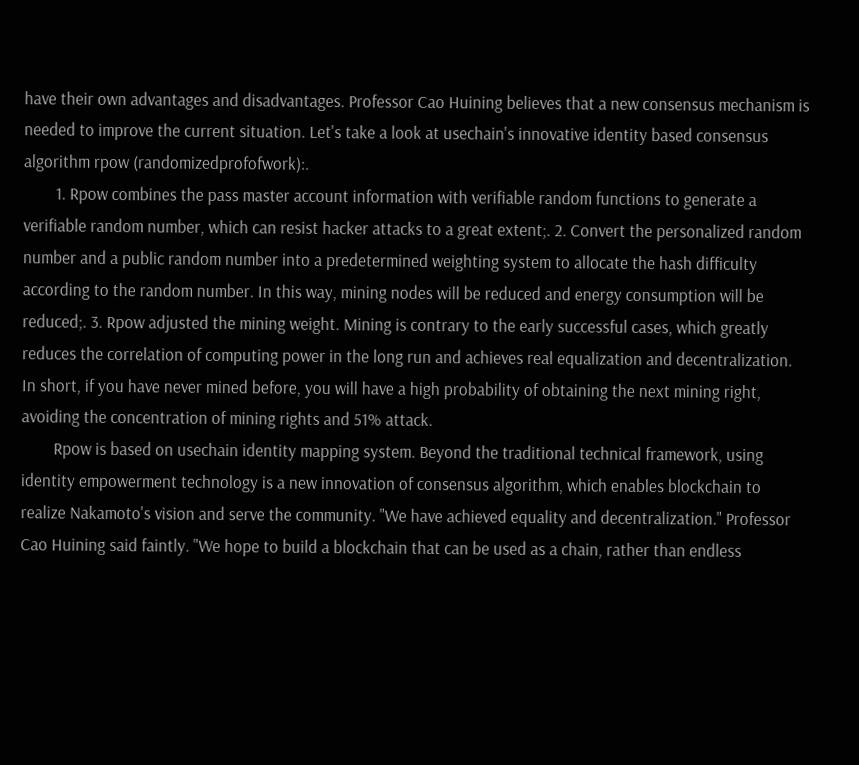have their own advantages and disadvantages. Professor Cao Huining believes that a new consensus mechanism is needed to improve the current situation. Let's take a look at usechain's innovative identity based consensus algorithm rpow (randomizedprofofwork):.
        1. Rpow combines the pass master account information with verifiable random functions to generate a verifiable random number, which can resist hacker attacks to a great extent;. 2. Convert the personalized random number and a public random number into a predetermined weighting system to allocate the hash difficulty according to the random number. In this way, mining nodes will be reduced and energy consumption will be reduced;. 3. Rpow adjusted the mining weight. Mining is contrary to the early successful cases, which greatly reduces the correlation of computing power in the long run and achieves real equalization and decentralization. In short, if you have never mined before, you will have a high probability of obtaining the next mining right, avoiding the concentration of mining rights and 51% attack.
        Rpow is based on usechain identity mapping system. Beyond the traditional technical framework, using identity empowerment technology is a new innovation of consensus algorithm, which enables blockchain to realize Nakamoto's vision and serve the community. "We have achieved equality and decentralization." Professor Cao Huining said faintly. "We hope to build a blockchain that can be used as a chain, rather than endless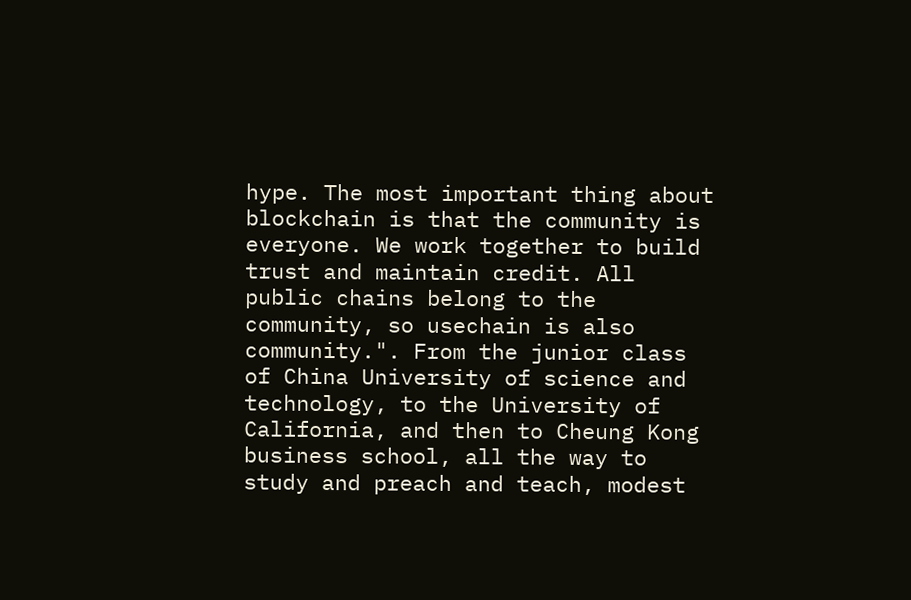hype. The most important thing about blockchain is that the community is everyone. We work together to build trust and maintain credit. All public chains belong to the community, so usechain is also community.". From the junior class of China University of science and technology, to the University of California, and then to Cheung Kong business school, all the way to study and preach and teach, modest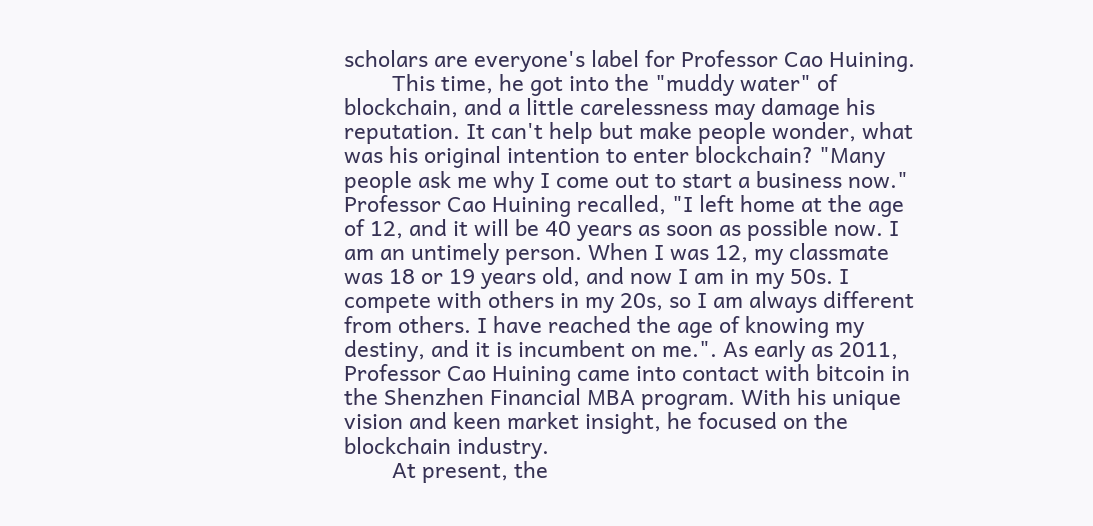scholars are everyone's label for Professor Cao Huining.
        This time, he got into the "muddy water" of blockchain, and a little carelessness may damage his reputation. It can't help but make people wonder, what was his original intention to enter blockchain? "Many people ask me why I come out to start a business now." Professor Cao Huining recalled, "I left home at the age of 12, and it will be 40 years as soon as possible now. I am an untimely person. When I was 12, my classmate was 18 or 19 years old, and now I am in my 50s. I compete with others in my 20s, so I am always different from others. I have reached the age of knowing my destiny, and it is incumbent on me.". As early as 2011, Professor Cao Huining came into contact with bitcoin in the Shenzhen Financial MBA program. With his unique vision and keen market insight, he focused on the blockchain industry.
        At present, the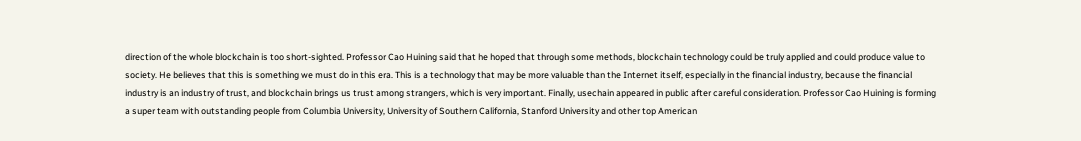direction of the whole blockchain is too short-sighted. Professor Cao Huining said that he hoped that through some methods, blockchain technology could be truly applied and could produce value to society. He believes that this is something we must do in this era. This is a technology that may be more valuable than the Internet itself, especially in the financial industry, because the financial industry is an industry of trust, and blockchain brings us trust among strangers, which is very important. Finally, usechain appeared in public after careful consideration. Professor Cao Huining is forming a super team with outstanding people from Columbia University, University of Southern California, Stanford University and other top American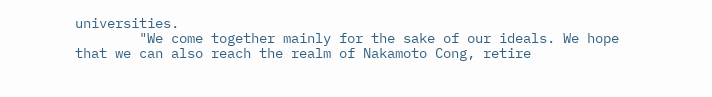universities.
        "We come together mainly for the sake of our ideals. We hope that we can also reach the realm of Nakamoto Cong, retire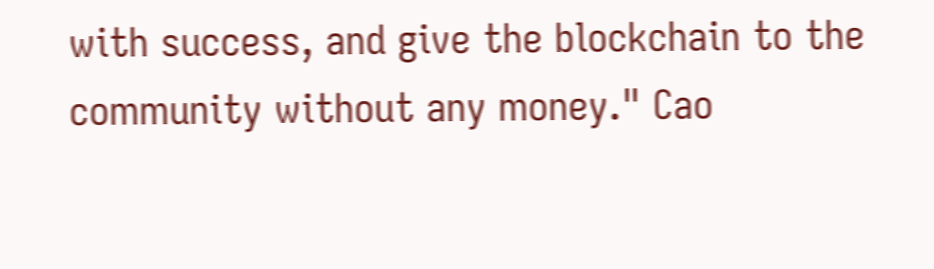with success, and give the blockchain to the community without any money." Cao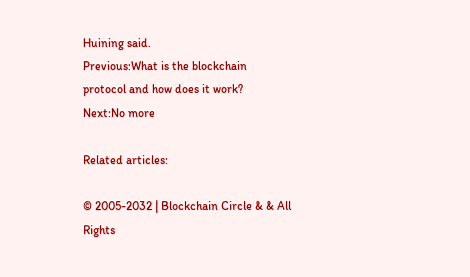Huining said.
Previous:What is the blockchain protocol and how does it work?
Next:No more

Related articles:

© 2005-2032 | Blockchain Circle & & All Rights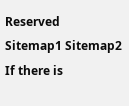Reserved    Sitemap1 Sitemap2 If there is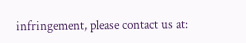infringement, please contact us at: